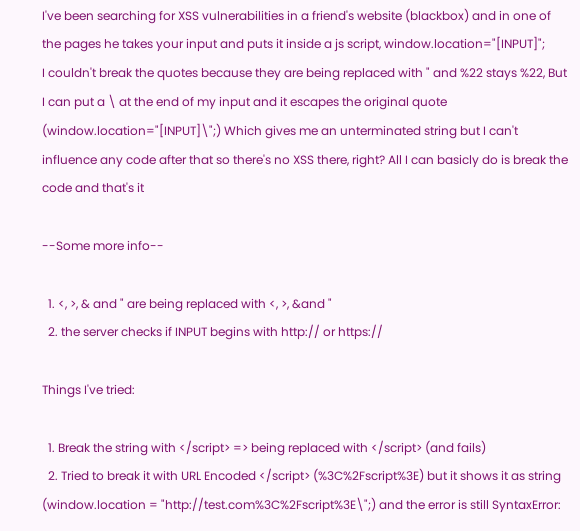I've been searching for XSS vulnerabilities in a friend's website (blackbox) and in one of the pages he takes your input and puts it inside a js script, window.location="[INPUT]";
I couldn't break the quotes because they are being replaced with " and %22 stays %22, But I can put a \ at the end of my input and it escapes the original quote (window.location="[INPUT]\";) Which gives me an unterminated string but I can't influence any code after that so there's no XSS there, right? All I can basicly do is break the code and that's it

--Some more info--

  1. <, >, & and " are being replaced with <, >, &and "
  2. the server checks if INPUT begins with http:// or https://

Things I've tried:

  1. Break the string with </script> => being replaced with </script> (and fails)
  2. Tried to break it with URL Encoded </script> (%3C%2Fscript%3E) but it shows it as string (window.location = "http://test.com%3C%2Fscript%3E\";) and the error is still SyntaxError: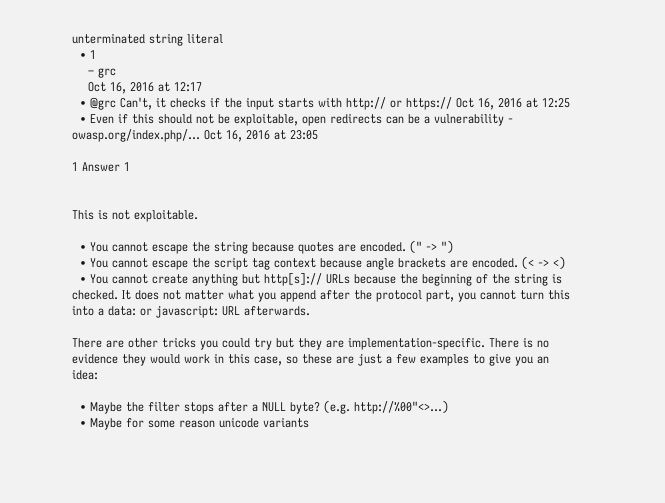unterminated string literal
  • 1
    – grc
    Oct 16, 2016 at 12:17
  • @grc Can't, it checks if the input starts with http:// or https:// Oct 16, 2016 at 12:25
  • Even if this should not be exploitable, open redirects can be a vulnerability - owasp.org/index.php/… Oct 16, 2016 at 23:05

1 Answer 1


This is not exploitable.

  • You cannot escape the string because quotes are encoded. (" -> ")
  • You cannot escape the script tag context because angle brackets are encoded. (< -> <)
  • You cannot create anything but http[s]:// URLs because the beginning of the string is checked. It does not matter what you append after the protocol part, you cannot turn this into a data: or javascript: URL afterwards.

There are other tricks you could try but they are implementation-specific. There is no evidence they would work in this case, so these are just a few examples to give you an idea:

  • Maybe the filter stops after a NULL byte? (e.g. http://%00"<>...)
  • Maybe for some reason unicode variants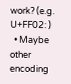work? (e.g. U+FF02: )
  • Maybe other encoding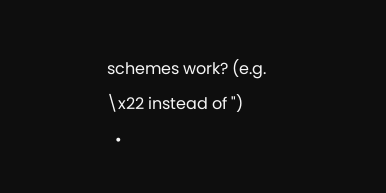schemes work? (e.g. \x22 instead of ")
  •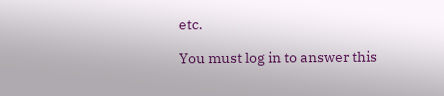etc.

You must log in to answer this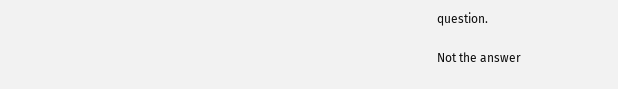question.

Not the answer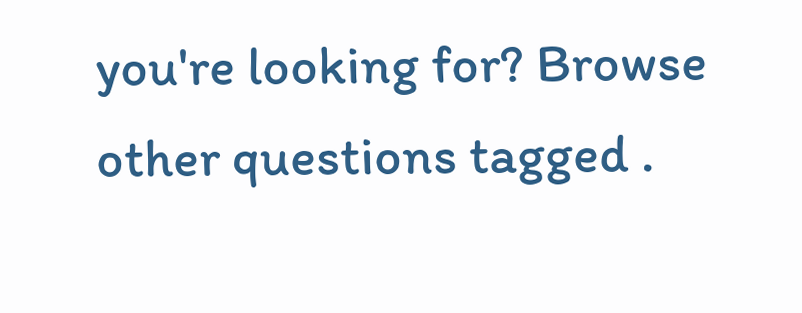you're looking for? Browse other questions tagged .